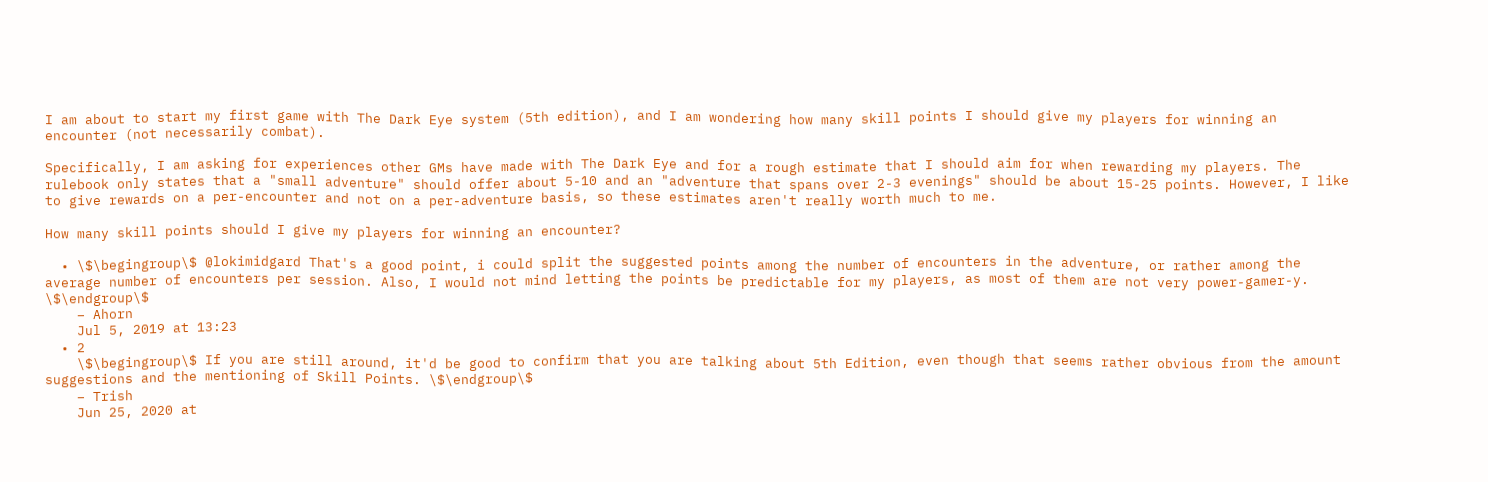I am about to start my first game with The Dark Eye system (5th edition), and I am wondering how many skill points I should give my players for winning an encounter (not necessarily combat).

Specifically, I am asking for experiences other GMs have made with The Dark Eye and for a rough estimate that I should aim for when rewarding my players. The rulebook only states that a "small adventure" should offer about 5-10 and an "adventure that spans over 2-3 evenings" should be about 15-25 points. However, I like to give rewards on a per-encounter and not on a per-adventure basis, so these estimates aren't really worth much to me.

How many skill points should I give my players for winning an encounter?

  • \$\begingroup\$ @lokimidgard That's a good point, i could split the suggested points among the number of encounters in the adventure, or rather among the average number of encounters per session. Also, I would not mind letting the points be predictable for my players, as most of them are not very power-gamer-y. \$\endgroup\$
    – Ahorn
    Jul 5, 2019 at 13:23
  • 2
    \$\begingroup\$ If you are still around, it'd be good to confirm that you are talking about 5th Edition, even though that seems rather obvious from the amount suggestions and the mentioning of Skill Points. \$\endgroup\$
    – Trish
    Jun 25, 2020 at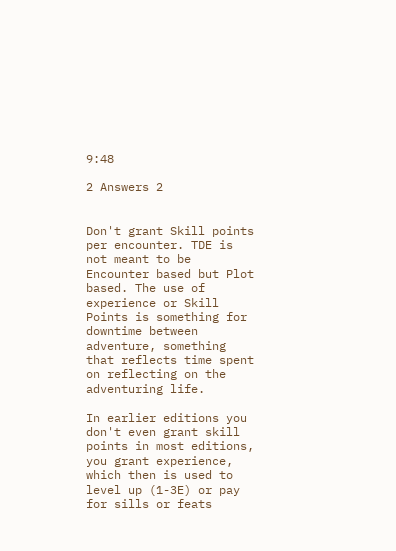9:48

2 Answers 2


Don't grant Skill points per encounter. TDE is not meant to be Encounter based but Plot based. The use of experience or Skill Points is something for downtime between adventure, something that reflects time spent on reflecting on the adventuring life.

In earlier editions you don't even grant skill points in most editions, you grant experience, which then is used to level up (1-3E) or pay for sills or feats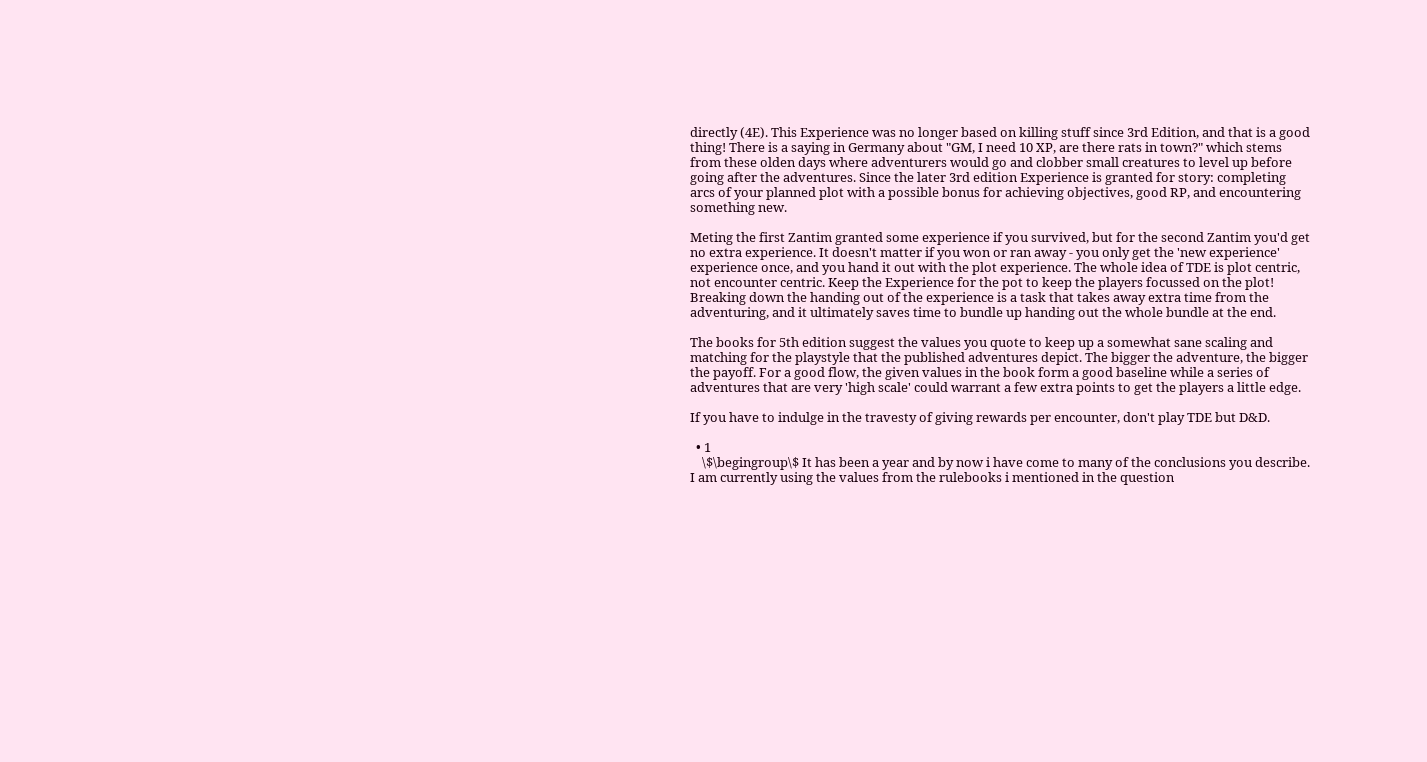directly (4E). This Experience was no longer based on killing stuff since 3rd Edition, and that is a good thing! There is a saying in Germany about "GM, I need 10 XP, are there rats in town?" which stems from these olden days where adventurers would go and clobber small creatures to level up before going after the adventures. Since the later 3rd edition Experience is granted for story: completing arcs of your planned plot with a possible bonus for achieving objectives, good RP, and encountering something new.

Meting the first Zantim granted some experience if you survived, but for the second Zantim you'd get no extra experience. It doesn't matter if you won or ran away - you only get the 'new experience' experience once, and you hand it out with the plot experience. The whole idea of TDE is plot centric, not encounter centric. Keep the Experience for the pot to keep the players focussed on the plot! Breaking down the handing out of the experience is a task that takes away extra time from the adventuring, and it ultimately saves time to bundle up handing out the whole bundle at the end.

The books for 5th edition suggest the values you quote to keep up a somewhat sane scaling and matching for the playstyle that the published adventures depict. The bigger the adventure, the bigger the payoff. For a good flow, the given values in the book form a good baseline while a series of adventures that are very 'high scale' could warrant a few extra points to get the players a little edge.

If you have to indulge in the travesty of giving rewards per encounter, don't play TDE but D&D.

  • 1
    \$\begingroup\$ It has been a year and by now i have come to many of the conclusions you describe. I am currently using the values from the rulebooks i mentioned in the question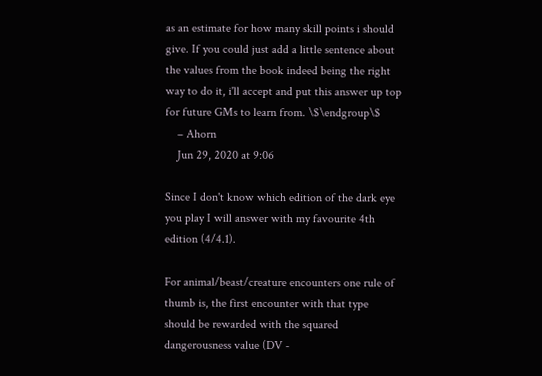as an estimate for how many skill points i should give. If you could just add a little sentence about the values from the book indeed being the right way to do it, i'll accept and put this answer up top for future GMs to learn from. \$\endgroup\$
    – Ahorn
    Jun 29, 2020 at 9:06

Since I don't know which edition of the dark eye you play I will answer with my favourite 4th edition (4/4.1).

For animal/beast/creature encounters one rule of thumb is, the first encounter with that type should be rewarded with the squared dangerousness value (DV -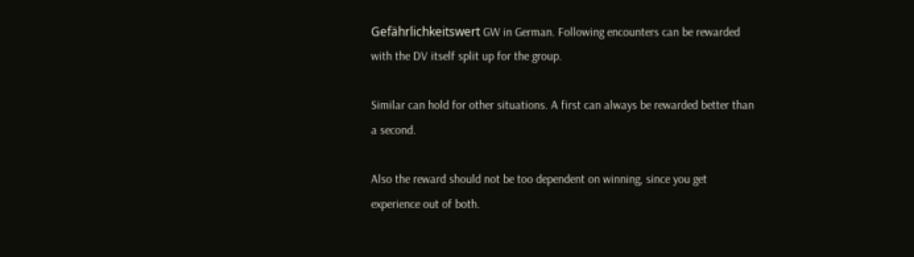Gefährlichkeitswert GW in German. Following encounters can be rewarded with the DV itself split up for the group.

Similar can hold for other situations. A first can always be rewarded better than a second.

Also the reward should not be too dependent on winning, since you get experience out of both.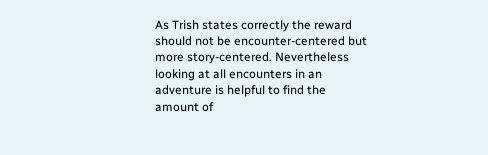As Trish states correctly the reward should not be encounter-centered but more story-centered. Nevertheless looking at all encounters in an adventure is helpful to find the amount of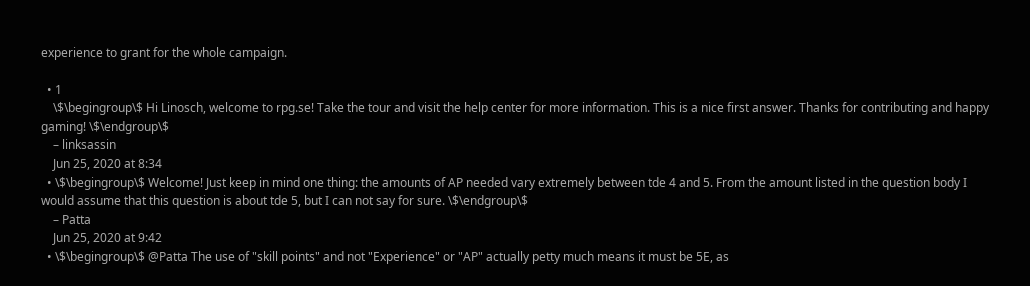experience to grant for the whole campaign.

  • 1
    \$\begingroup\$ Hi Linosch, welcome to rpg.se! Take the tour and visit the help center for more information. This is a nice first answer. Thanks for contributing and happy gaming! \$\endgroup\$
    – linksassin
    Jun 25, 2020 at 8:34
  • \$\begingroup\$ Welcome! Just keep in mind one thing: the amounts of AP needed vary extremely between tde 4 and 5. From the amount listed in the question body I would assume that this question is about tde 5, but I can not say for sure. \$\endgroup\$
    – Patta
    Jun 25, 2020 at 9:42
  • \$\begingroup\$ @Patta The use of "skill points" and not "Experience" or "AP" actually petty much means it must be 5E, as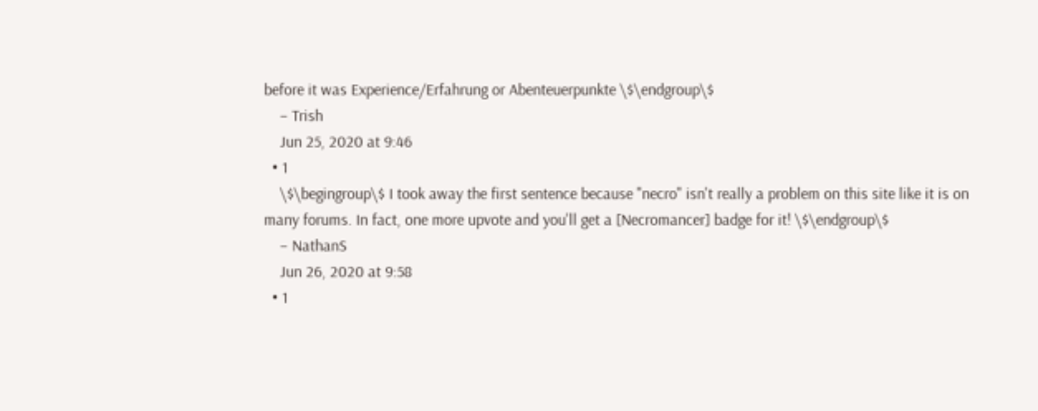before it was Experience/Erfahrung or Abenteuerpunkte \$\endgroup\$
    – Trish
    Jun 25, 2020 at 9:46
  • 1
    \$\begingroup\$ I took away the first sentence because "necro" isn't really a problem on this site like it is on many forums. In fact, one more upvote and you'll get a [Necromancer] badge for it! \$\endgroup\$
    – NathanS
    Jun 26, 2020 at 9:58
  • 1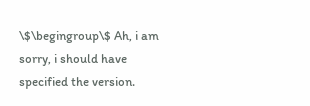\$\begingroup\$ Ah, i am sorry, i should have specified the version.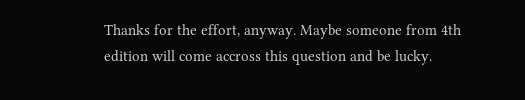Thanks for the effort, anyway. Maybe someone from 4th edition will come accross this question and be lucky.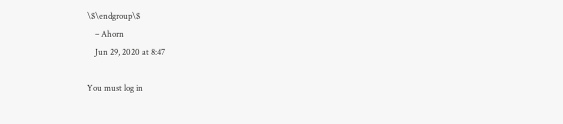\$\endgroup\$
    – Ahorn
    Jun 29, 2020 at 8:47

You must log in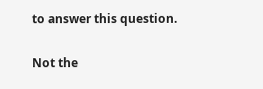to answer this question.

Not the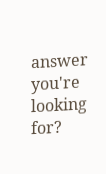answer you're looking for?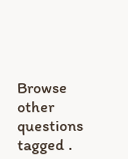Browse other questions tagged .